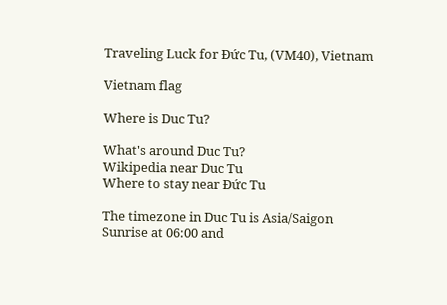Traveling Luck for Ðức Tu, (VM40), Vietnam

Vietnam flag

Where is Duc Tu?

What's around Duc Tu?
Wikipedia near Duc Tu
Where to stay near Ðức Tu

The timezone in Duc Tu is Asia/Saigon
Sunrise at 06:00 and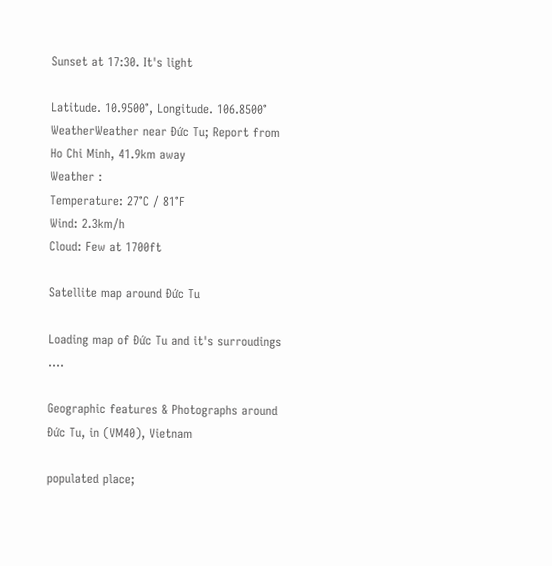Sunset at 17:30. It's light

Latitude. 10.9500°, Longitude. 106.8500°
WeatherWeather near Ðức Tu; Report from Ho Chi Minh, 41.9km away
Weather :
Temperature: 27°C / 81°F
Wind: 2.3km/h
Cloud: Few at 1700ft

Satellite map around Ðức Tu

Loading map of Ðức Tu and it's surroudings ....

Geographic features & Photographs around Ðức Tu, in (VM40), Vietnam

populated place;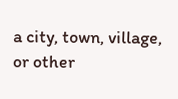a city, town, village, or other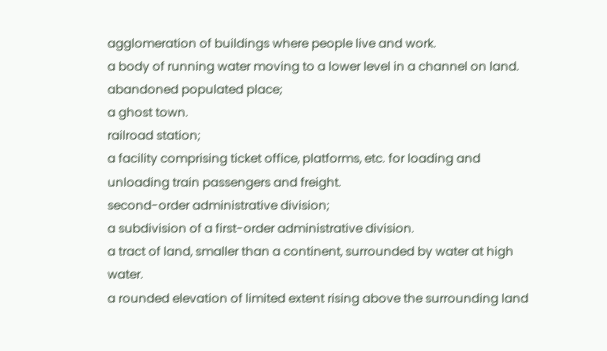agglomeration of buildings where people live and work.
a body of running water moving to a lower level in a channel on land.
abandoned populated place;
a ghost town.
railroad station;
a facility comprising ticket office, platforms, etc. for loading and unloading train passengers and freight.
second-order administrative division;
a subdivision of a first-order administrative division.
a tract of land, smaller than a continent, surrounded by water at high water.
a rounded elevation of limited extent rising above the surrounding land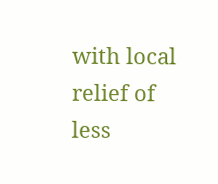with local relief of less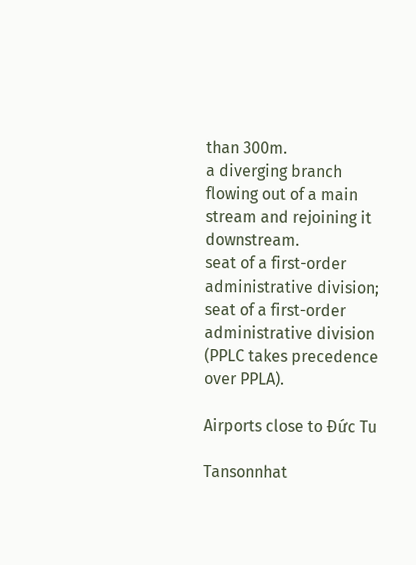than 300m.
a diverging branch flowing out of a main stream and rejoining it downstream.
seat of a first-order administrative division;
seat of a first-order administrative division (PPLC takes precedence over PPLA).

Airports close to Ðức Tu

Tansonnhat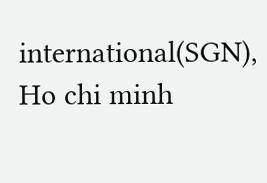international(SGN), Ho chi minh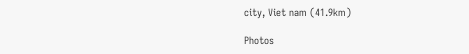city, Viet nam (41.9km)

Photos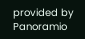provided by Panoramio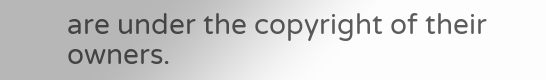are under the copyright of their owners.